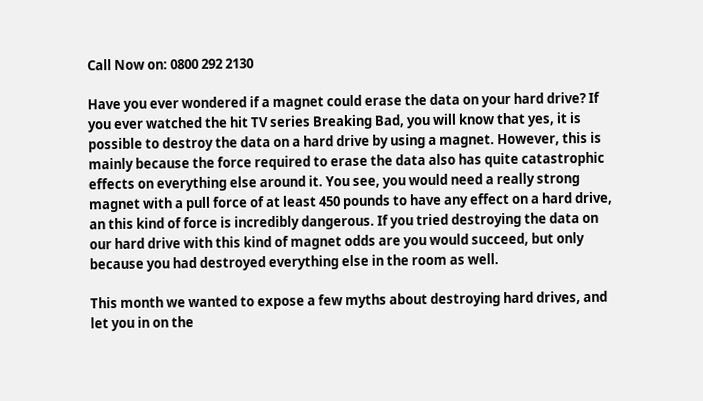Call Now on: 0800 292 2130

Have you ever wondered if a magnet could erase the data on your hard drive? If you ever watched the hit TV series Breaking Bad, you will know that yes, it is possible to destroy the data on a hard drive by using a magnet. However, this is mainly because the force required to erase the data also has quite catastrophic effects on everything else around it. You see, you would need a really strong magnet with a pull force of at least 450 pounds to have any effect on a hard drive, an this kind of force is incredibly dangerous. If you tried destroying the data on our hard drive with this kind of magnet odds are you would succeed, but only because you had destroyed everything else in the room as well.

This month we wanted to expose a few myths about destroying hard drives, and let you in on the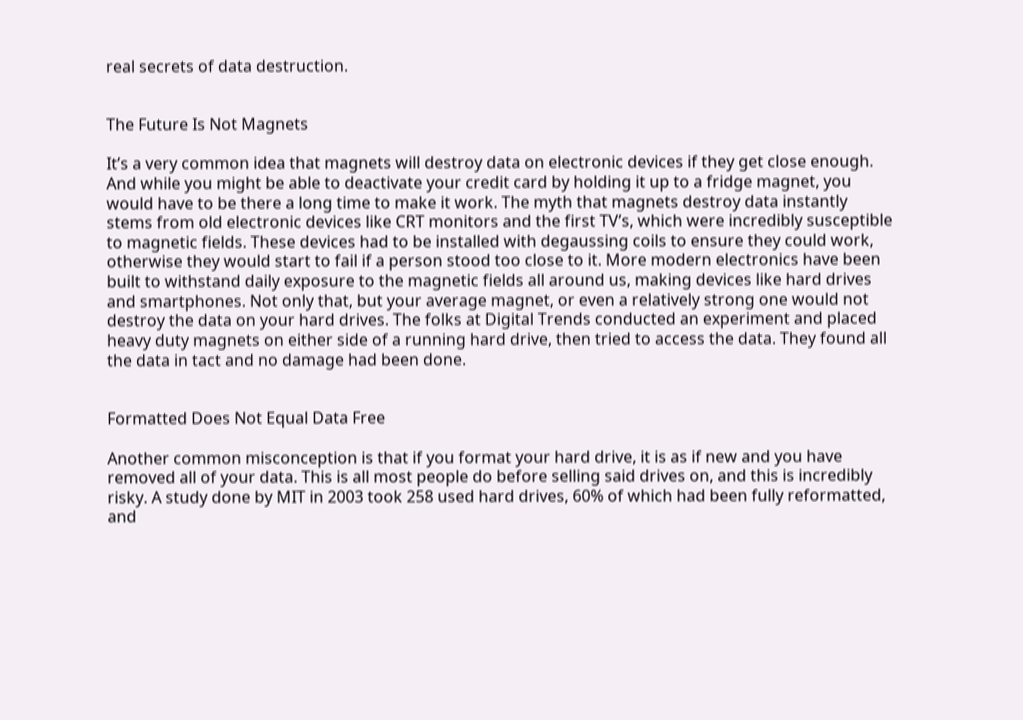real secrets of data destruction.


The Future Is Not Magnets

It’s a very common idea that magnets will destroy data on electronic devices if they get close enough. And while you might be able to deactivate your credit card by holding it up to a fridge magnet, you would have to be there a long time to make it work. The myth that magnets destroy data instantly stems from old electronic devices like CRT monitors and the first TV’s, which were incredibly susceptible to magnetic fields. These devices had to be installed with degaussing coils to ensure they could work, otherwise they would start to fail if a person stood too close to it. More modern electronics have been built to withstand daily exposure to the magnetic fields all around us, making devices like hard drives and smartphones. Not only that, but your average magnet, or even a relatively strong one would not destroy the data on your hard drives. The folks at Digital Trends conducted an experiment and placed heavy duty magnets on either side of a running hard drive, then tried to access the data. They found all the data in tact and no damage had been done.


Formatted Does Not Equal Data Free

Another common misconception is that if you format your hard drive, it is as if new and you have removed all of your data. This is all most people do before selling said drives on, and this is incredibly risky. A study done by MIT in 2003 took 258 used hard drives, 60% of which had been fully reformatted, and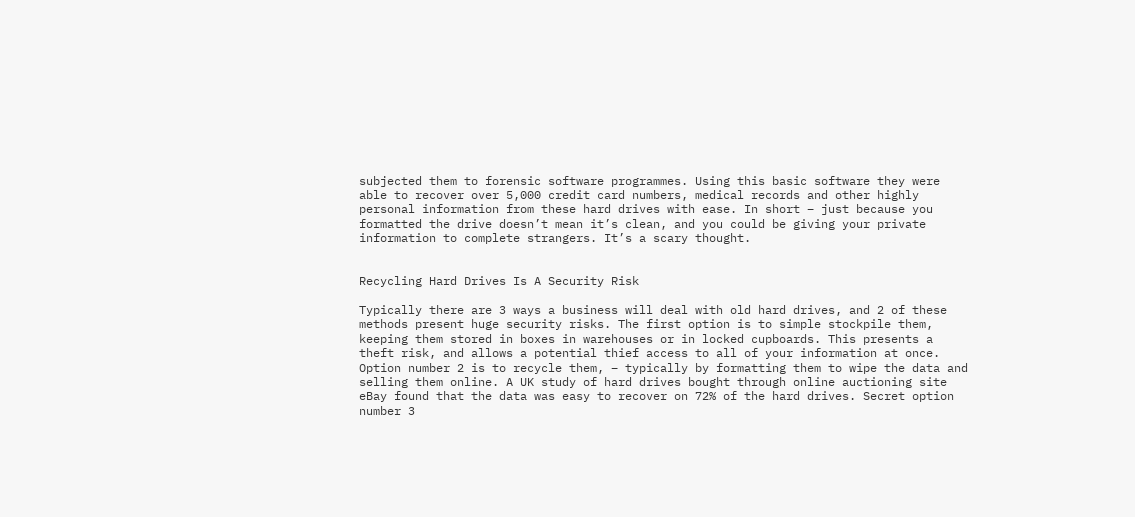subjected them to forensic software programmes. Using this basic software they were able to recover over 5,000 credit card numbers, medical records and other highly personal information from these hard drives with ease. In short – just because you formatted the drive doesn’t mean it’s clean, and you could be giving your private information to complete strangers. It’s a scary thought.


Recycling Hard Drives Is A Security Risk

Typically there are 3 ways a business will deal with old hard drives, and 2 of these methods present huge security risks. The first option is to simple stockpile them, keeping them stored in boxes in warehouses or in locked cupboards. This presents a theft risk, and allows a potential thief access to all of your information at once. Option number 2 is to recycle them, – typically by formatting them to wipe the data and selling them online. A UK study of hard drives bought through online auctioning site eBay found that the data was easy to recover on 72% of the hard drives. Secret option number 3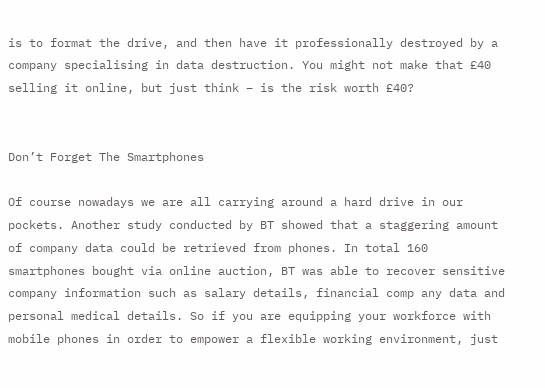is to format the drive, and then have it professionally destroyed by a company specialising in data destruction. You might not make that £40 selling it online, but just think – is the risk worth £40?


Don’t Forget The Smartphones

Of course nowadays we are all carrying around a hard drive in our pockets. Another study conducted by BT showed that a staggering amount of company data could be retrieved from phones. In total 160 smartphones bought via online auction, BT was able to recover sensitive company information such as salary details, financial comp any data and personal medical details. So if you are equipping your workforce with mobile phones in order to empower a flexible working environment, just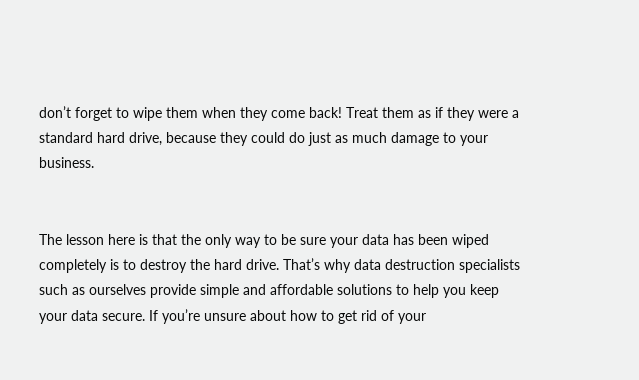don’t forget to wipe them when they come back! Treat them as if they were a standard hard drive, because they could do just as much damage to your business.


The lesson here is that the only way to be sure your data has been wiped completely is to destroy the hard drive. That’s why data destruction specialists such as ourselves provide simple and affordable solutions to help you keep your data secure. If you’re unsure about how to get rid of your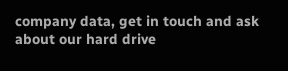company data, get in touch and ask about our hard drive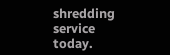shredding service today.